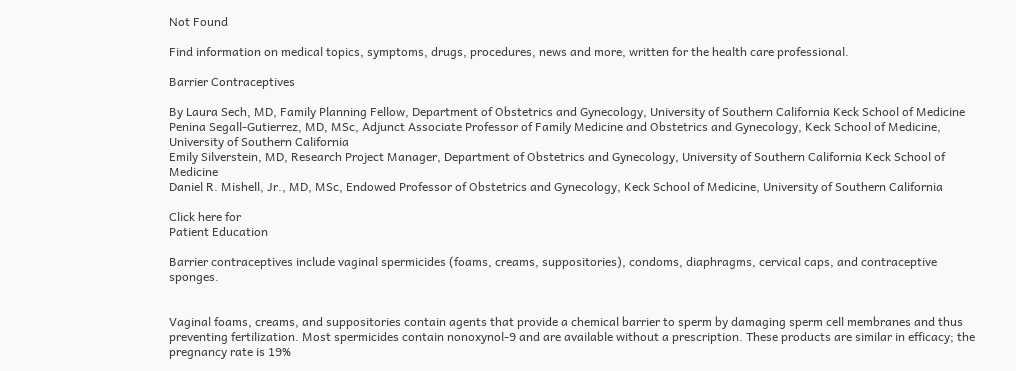Not Found

Find information on medical topics, symptoms, drugs, procedures, news and more, written for the health care professional.

Barrier Contraceptives

By Laura Sech, MD, Family Planning Fellow, Department of Obstetrics and Gynecology, University of Southern California Keck School of Medicine
Penina Segall-Gutierrez, MD, MSc, Adjunct Associate Professor of Family Medicine and Obstetrics and Gynecology, Keck School of Medicine, University of Southern California
Emily Silverstein, MD, Research Project Manager, Department of Obstetrics and Gynecology, University of Southern California Keck School of Medicine
Daniel R. Mishell, Jr., MD, MSc, Endowed Professor of Obstetrics and Gynecology, Keck School of Medicine, University of Southern California

Click here for
Patient Education

Barrier contraceptives include vaginal spermicides (foams, creams, suppositories), condoms, diaphragms, cervical caps, and contraceptive sponges.


Vaginal foams, creams, and suppositories contain agents that provide a chemical barrier to sperm by damaging sperm cell membranes and thus preventing fertilization. Most spermicides contain nonoxynol-9 and are available without a prescription. These products are similar in efficacy; the pregnancy rate is 19%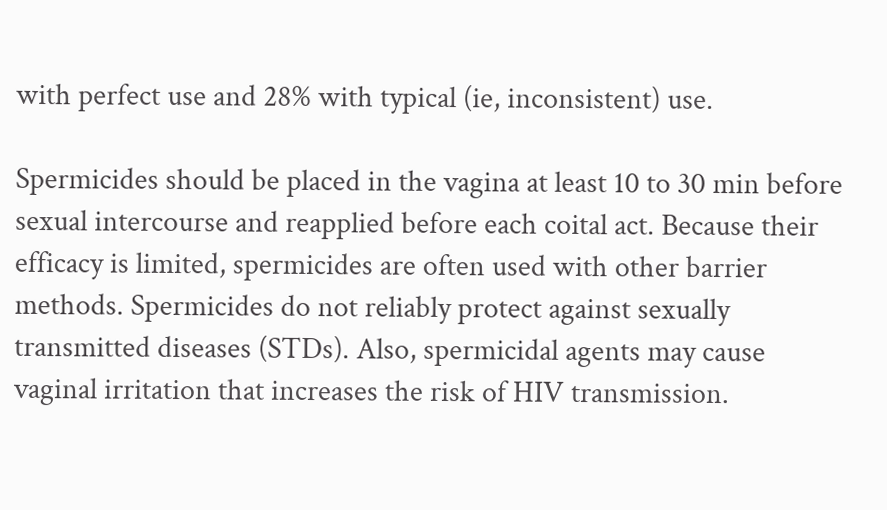with perfect use and 28% with typical (ie, inconsistent) use.

Spermicides should be placed in the vagina at least 10 to 30 min before sexual intercourse and reapplied before each coital act. Because their efficacy is limited, spermicides are often used with other barrier methods. Spermicides do not reliably protect against sexually transmitted diseases (STDs). Also, spermicidal agents may cause vaginal irritation that increases the risk of HIV transmission.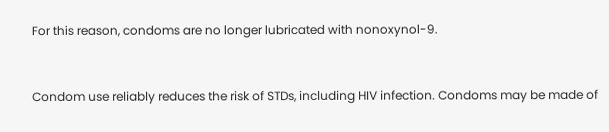For this reason, condoms are no longer lubricated with nonoxynol-9.


Condom use reliably reduces the risk of STDs, including HIV infection. Condoms may be made of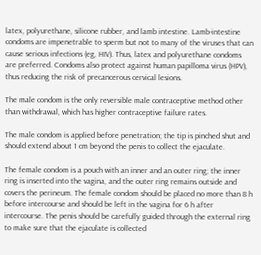latex, polyurethane, silicone rubber, and lamb intestine. Lamb-intestine condoms are impenetrable to sperm but not to many of the viruses that can cause serious infections (eg, HIV). Thus, latex and polyurethane condoms are preferred. Condoms also protect against human papilloma virus (HPV), thus reducing the risk of precancerous cervical lesions.

The male condom is the only reversible male contraceptive method other than withdrawal, which has higher contraceptive failure rates.

The male condom is applied before penetration; the tip is pinched shut and should extend about 1 cm beyond the penis to collect the ejaculate.

The female condom is a pouch with an inner and an outer ring; the inner ring is inserted into the vagina, and the outer ring remains outside and covers the perineum. The female condom should be placed no more than 8 h before intercourse and should be left in the vagina for 6 h after intercourse. The penis should be carefully guided through the external ring to make sure that the ejaculate is collected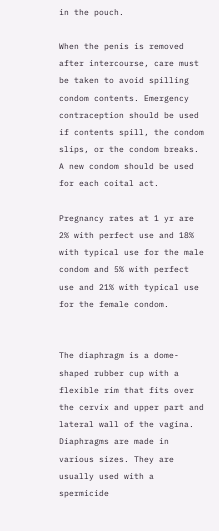in the pouch.

When the penis is removed after intercourse, care must be taken to avoid spilling condom contents. Emergency contraception should be used if contents spill, the condom slips, or the condom breaks. A new condom should be used for each coital act.

Pregnancy rates at 1 yr are 2% with perfect use and 18% with typical use for the male condom and 5% with perfect use and 21% with typical use for the female condom.


The diaphragm is a dome-shaped rubber cup with a flexible rim that fits over the cervix and upper part and lateral wall of the vagina. Diaphragms are made in various sizes. They are usually used with a spermicide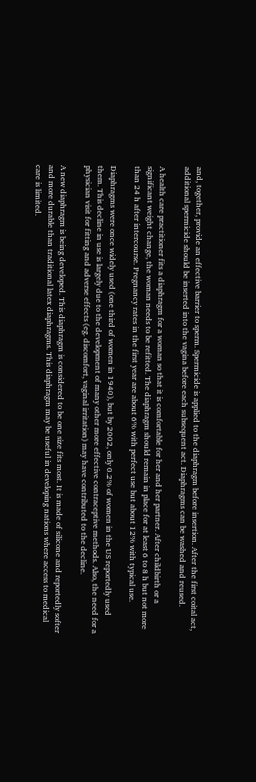and, together, provide an effective barrier to sperm. Spermicide is applied to the diaphragm before insertion. After the first coital act, additional spermicide should be inserted into the vagina before each subsequent act. Diaphragms can be washed and reused.

A health care practitioner fits a diaphragm for a woman so that it is comfortable for her and her partner. After childbirth or a significant weight change, the woman needs to be refitted. The diaphragm should remain in place for at least 6 to 8 h but not more than 24 h after intercourse. Pregnancy rates in the first year are about 6% with perfect use but about 12% with typical use.

Diaphragms were once widely used (one third of women in 1940), but by 2002, only 0.2% of women in the US reportedly used them. This decline in use is largely due to the development of many other more effective contraceptive methods. Also, the need for a physician visit for fitting and adverse effects (eg. discomfort, vaginal irritation) may have contributed to the decline.

A new diaphragm is being developed. This diaphragm is considered to be one size fits most. It is made of silicone and reportedly softer and more durable than traditional latex diaphragms. This diaphragm may be useful in developing nations where access to medical care is limited.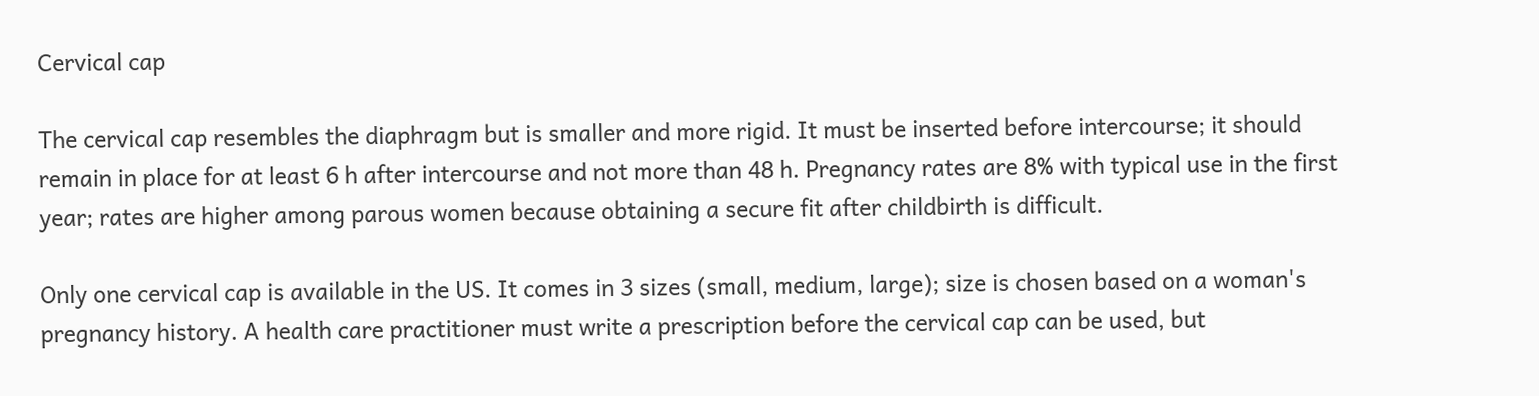Cervical cap

The cervical cap resembles the diaphragm but is smaller and more rigid. It must be inserted before intercourse; it should remain in place for at least 6 h after intercourse and not more than 48 h. Pregnancy rates are 8% with typical use in the first year; rates are higher among parous women because obtaining a secure fit after childbirth is difficult.

Only one cervical cap is available in the US. It comes in 3 sizes (small, medium, large); size is chosen based on a woman's pregnancy history. A health care practitioner must write a prescription before the cervical cap can be used, but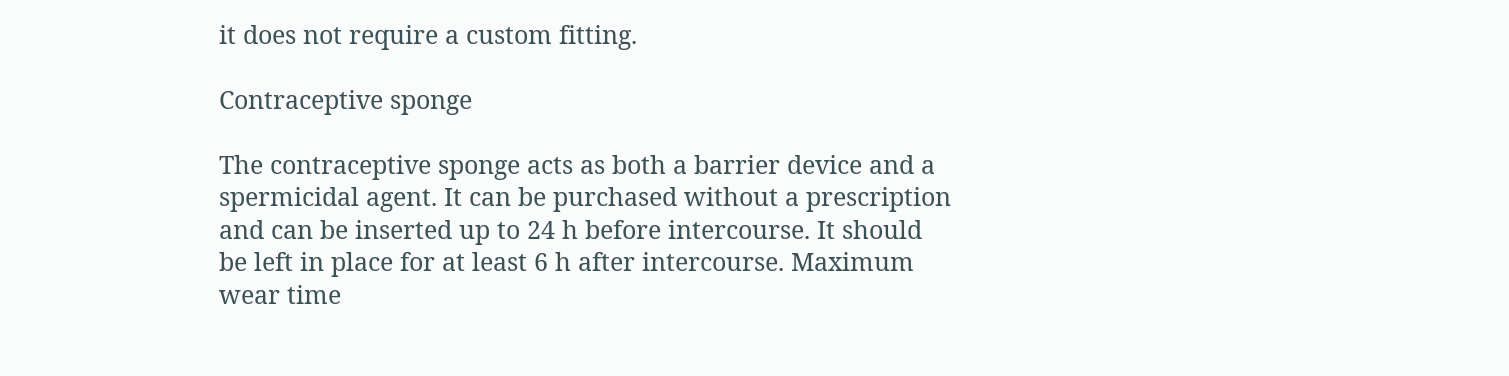it does not require a custom fitting.

Contraceptive sponge

The contraceptive sponge acts as both a barrier device and a spermicidal agent. It can be purchased without a prescription and can be inserted up to 24 h before intercourse. It should be left in place for at least 6 h after intercourse. Maximum wear time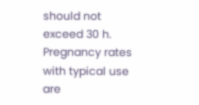should not exceed 30 h. Pregnancy rates with typical use are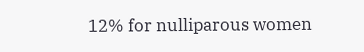12% for nulliparous women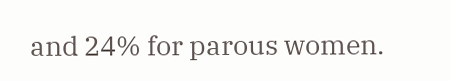and 24% for parous women.